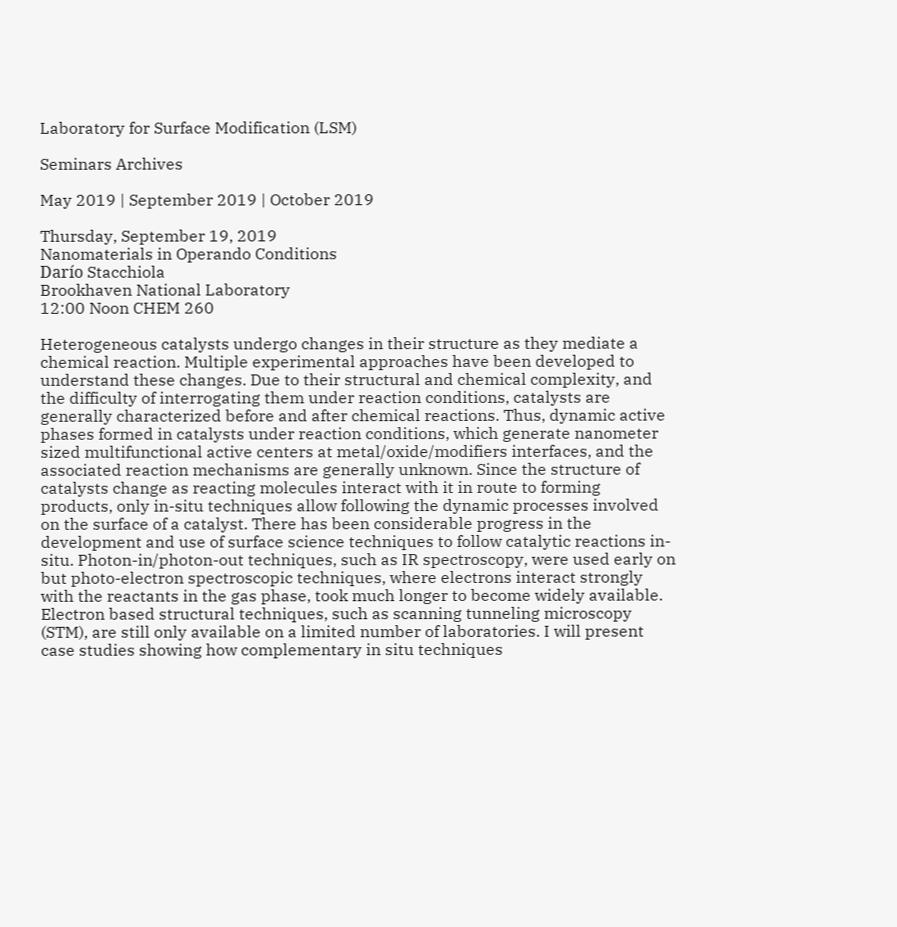Laboratory for Surface Modification (LSM)

Seminars Archives

May 2019 | September 2019 | October 2019

Thursday, September 19, 2019
Nanomaterials in Operando Conditions
Darío Stacchiola
Brookhaven National Laboratory
12:00 Noon CHEM 260

Heterogeneous catalysts undergo changes in their structure as they mediate a chemical reaction. Multiple experimental approaches have been developed to understand these changes. Due to their structural and chemical complexity, and the difficulty of interrogating them under reaction conditions, catalysts are generally characterized before and after chemical reactions. Thus, dynamic active phases formed in catalysts under reaction conditions, which generate nanometer sized multifunctional active centers at metal/oxide/modifiers interfaces, and the associated reaction mechanisms are generally unknown. Since the structure of catalysts change as reacting molecules interact with it in route to forming products, only in-situ techniques allow following the dynamic processes involved on the surface of a catalyst. There has been considerable progress in the development and use of surface science techniques to follow catalytic reactions in-situ. Photon-in/photon-out techniques, such as IR spectroscopy, were used early on but photo-electron spectroscopic techniques, where electrons interact strongly with the reactants in the gas phase, took much longer to become widely available. Electron based structural techniques, such as scanning tunneling microscopy (STM), are still only available on a limited number of laboratories. I will present case studies showing how complementary in situ techniques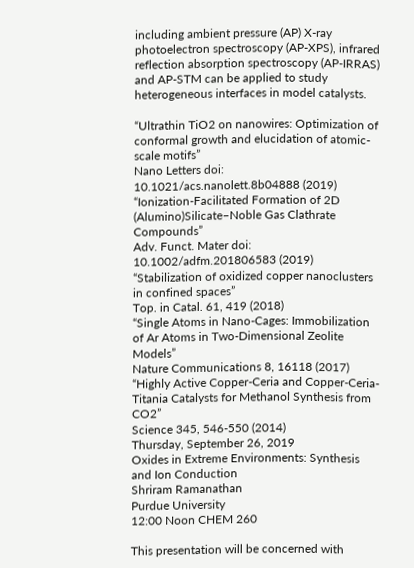including ambient pressure (AP) X-ray photoelectron spectroscopy (AP-XPS), infrared reflection absorption spectroscopy (AP-IRRAS) and AP-STM can be applied to study heterogeneous interfaces in model catalysts.

“Ultrathin TiO2 on nanowires: Optimization of conformal growth and elucidation of atomic-scale motifs”
Nano Letters doi: 10.1021/acs.nanolett.8b04888 (2019)
“Ionization‐Facilitated Formation of 2D (Alumino)Silicate–Noble Gas Clathrate Compounds”
Adv. Funct. Mater doi: 10.1002/adfm.201806583 (2019)
“Stabilization of oxidized copper nanoclusters in confined spaces”
Top. in Catal. 61, 419 (2018)
“Single Atoms in Nano-Cages: Immobilization of Ar Atoms in Two-Dimensional Zeolite Models”
Nature Communications 8, 16118 (2017)
“Highly Active Copper-Ceria and Copper-Ceria-Titania Catalysts for Methanol Synthesis from CO2”
Science 345, 546-550 (2014)
Thursday, September 26, 2019
Oxides in Extreme Environments: Synthesis and Ion Conduction
Shriram Ramanathan
Purdue University
12:00 Noon CHEM 260

This presentation will be concerned with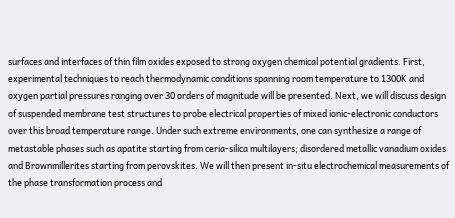surfaces and interfaces of thin film oxides exposed to strong oxygen chemical potential gradients. First, experimental techniques to reach thermodynamic conditions spanning room temperature to 1300K and oxygen partial pressures ranging over 30 orders of magnitude will be presented. Next, we will discuss design of suspended membrane test structures to probe electrical properties of mixed ionic-electronic conductors over this broad temperature range. Under such extreme environments, one can synthesize a range of metastable phases such as apatite starting from ceria-silica multilayers; disordered metallic vanadium oxides and Brownmillerites starting from perovskites. We will then present in-situ electrochemical measurements of the phase transformation process and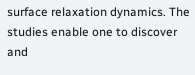surface relaxation dynamics. The studies enable one to discover and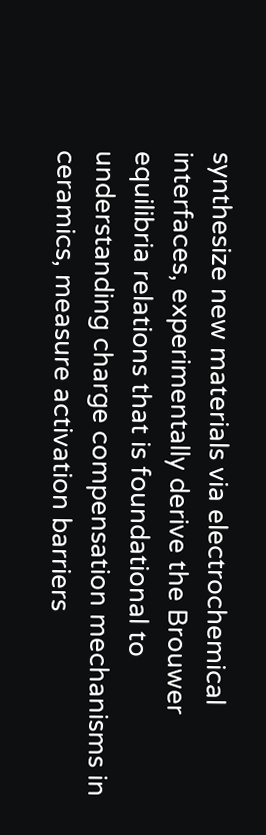synthesize new materials via electrochemical interfaces, experimentally derive the Brouwer equilibria relations that is foundational to understanding charge compensation mechanisms in ceramics, measure activation barriers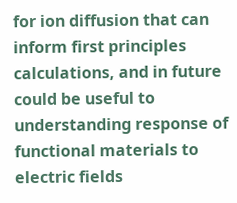for ion diffusion that can inform first principles calculations, and in future could be useful to understanding response of functional materials to electric fields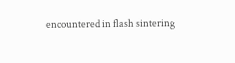encountered in flash sintering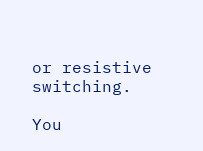or resistive switching.

You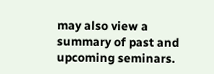may also view a summary of past and upcoming seminars.